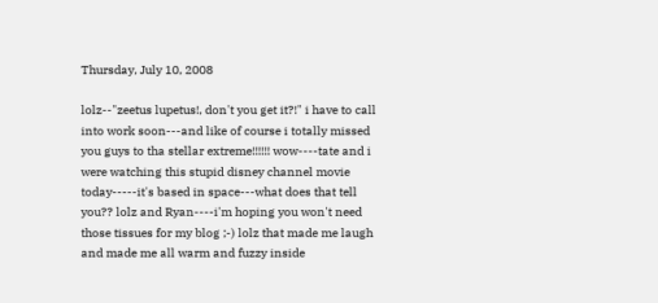Thursday, July 10, 2008

lolz--"zeetus lupetus!, don't you get it?!" i have to call into work soon---and like of course i totally missed you guys to tha stellar extreme!!!!!! wow----tate and i were watching this stupid disney channel movie today-----it's based in space---what does that tell you?? lolz and Ryan----i'm hoping you won't need those tissues for my blog ;-) lolz that made me laugh and made me all warm and fuzzy inside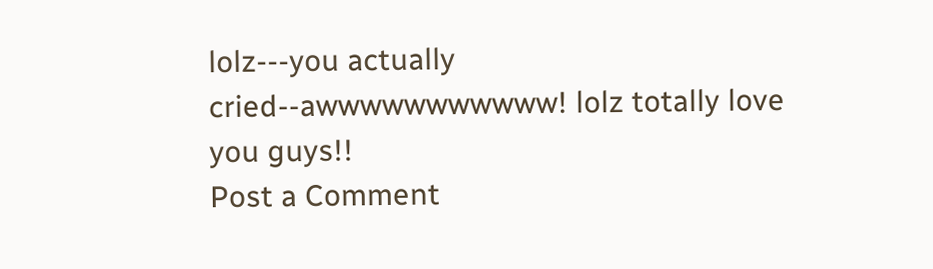lolz---you actually cried--awwwwwwwwwww! lolz totally love you guys!!
Post a Comment